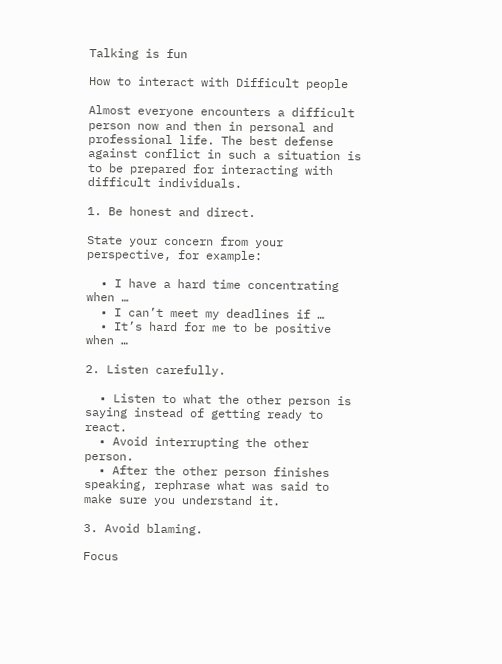Talking is fun

How to interact with Difficult people

Almost everyone encounters a difficult person now and then in personal and professional life. The best defense against conflict in such a situation is to be prepared for interacting with difficult individuals.

1. Be honest and direct.

State your concern from your perspective, for example:

  • I have a hard time concentrating when …
  • I can’t meet my deadlines if …
  • It’s hard for me to be positive when …

2. Listen carefully.

  • Listen to what the other person is saying instead of getting ready to react.
  • Avoid interrupting the other person.
  • After the other person finishes speaking, rephrase what was said to make sure you understand it.

3. Avoid blaming.

Focus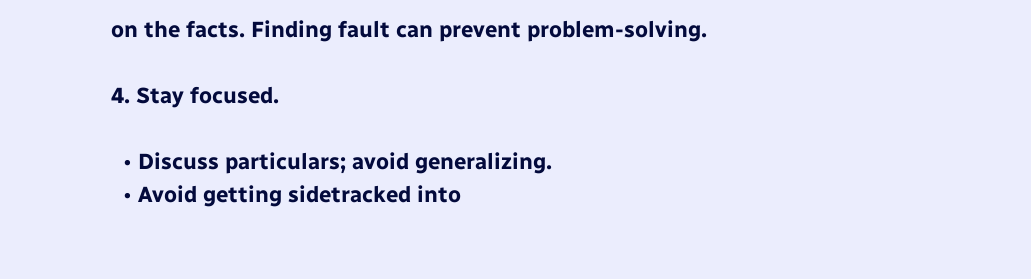on the facts. Finding fault can prevent problem-solving.

4. Stay focused.

  • Discuss particulars; avoid generalizing.
  • Avoid getting sidetracked into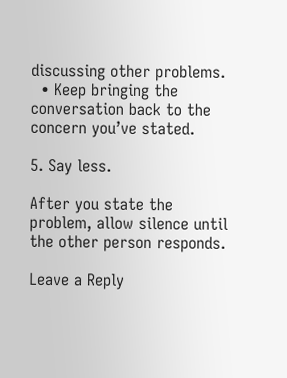discussing other problems.
  • Keep bringing the conversation back to the concern you’ve stated.

5. Say less.

After you state the problem, allow silence until the other person responds.

Leave a Reply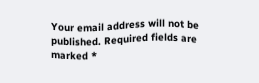Your email address will not be published. Required fields are marked *